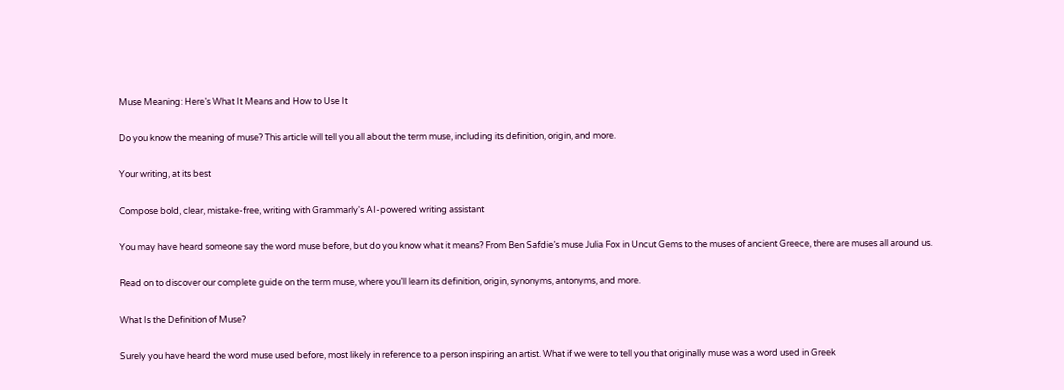Muse Meaning: Here’s What It Means and How to Use It

Do you know the meaning of muse? This article will tell you all about the term muse, including its definition, origin, and more.

Your writing, at its best

Compose bold, clear, mistake-free, writing with Grammarly's AI-powered writing assistant

You may have heard someone say the word muse before, but do you know what it means? From Ben Safdie’s muse Julia Fox in Uncut Gems to the muses of ancient Greece, there are muses all around us.

Read on to discover our complete guide on the term muse, where you’ll learn its definition, origin, synonyms, antonyms, and more.

What Is the Definition of Muse?

Surely you have heard the word muse used before, most likely in reference to a person inspiring an artist. What if we were to tell you that originally muse was a word used in Greek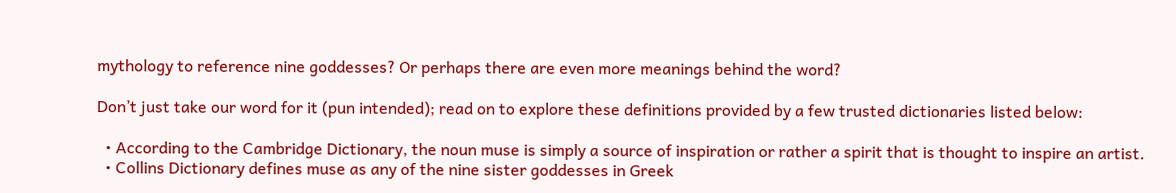mythology to reference nine goddesses? Or perhaps there are even more meanings behind the word?

Don’t just take our word for it (pun intended); read on to explore these definitions provided by a few trusted dictionaries listed below:

  • According to the Cambridge Dictionary, the noun muse is simply a source of inspiration or rather a spirit that is thought to inspire an artist.
  • Collins Dictionary defines muse as any of the nine sister goddesses in Greek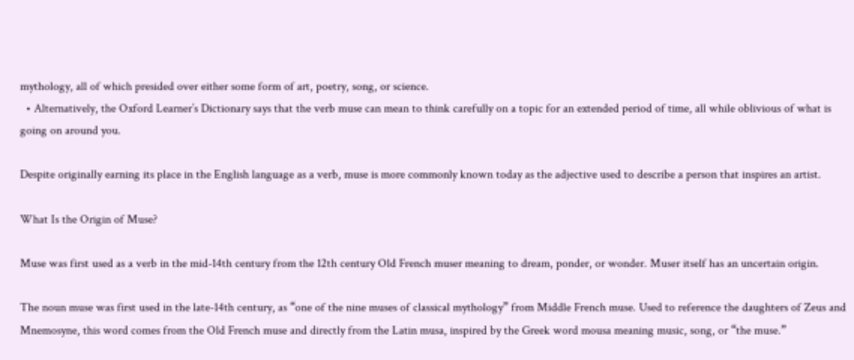mythology, all of which presided over either some form of art, poetry, song, or science.
  • Alternatively, the Oxford Learner’s Dictionary says that the verb muse can mean to think carefully on a topic for an extended period of time, all while oblivious of what is going on around you.

Despite originally earning its place in the English language as a verb, muse is more commonly known today as the adjective used to describe a person that inspires an artist.

What Is the Origin of Muse?

Muse was first used as a verb in the mid-14th century from the 12th century Old French muser meaning to dream, ponder, or wonder. Muser itself has an uncertain origin.

The noun muse was first used in the late-14th century, as “one of the nine muses of classical mythology” from Middle French muse. Used to reference the daughters of Zeus and Mnemosyne, this word comes from the Old French muse and directly from the Latin musa, inspired by the Greek word mousa meaning music, song, or “the muse.”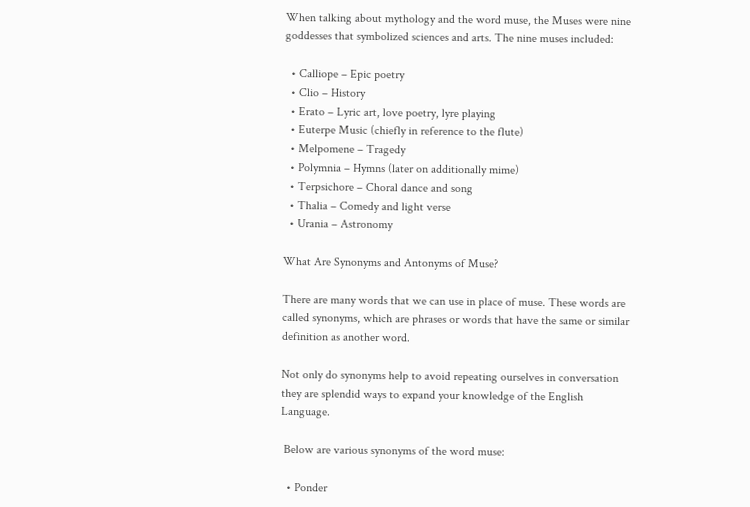When talking about mythology and the word muse, the Muses were nine goddesses that symbolized sciences and arts. The nine muses included:

  • Calliope – Epic poetry
  • Clio – History
  • Erato – Lyric art, love poetry, lyre playing
  • Euterpe Music (chiefly in reference to the flute)
  • Melpomene – Tragedy
  • Polymnia – Hymns (later on additionally mime)
  • Terpsichore – Choral dance and song
  • Thalia – Comedy and light verse
  • Urania – Astronomy

What Are Synonyms and Antonyms of Muse?

There are many words that we can use in place of muse. These words are called synonyms, which are phrases or words that have the same or similar definition as another word.

Not only do synonyms help to avoid repeating ourselves in conversation they are splendid ways to expand your knowledge of the English Language.

 Below are various synonyms of the word muse:

  • Ponder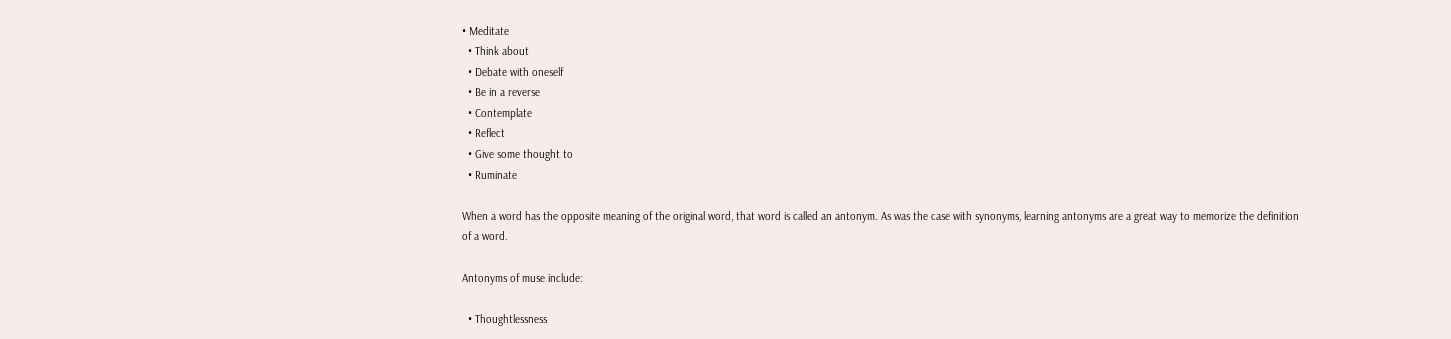• Meditate
  • Think about
  • Debate with oneself
  • Be in a reverse
  • Contemplate
  • Reflect
  • Give some thought to
  • Ruminate

When a word has the opposite meaning of the original word, that word is called an antonym. As was the case with synonyms, learning antonyms are a great way to memorize the definition of a word.

Antonyms of muse include:

  • Thoughtlessness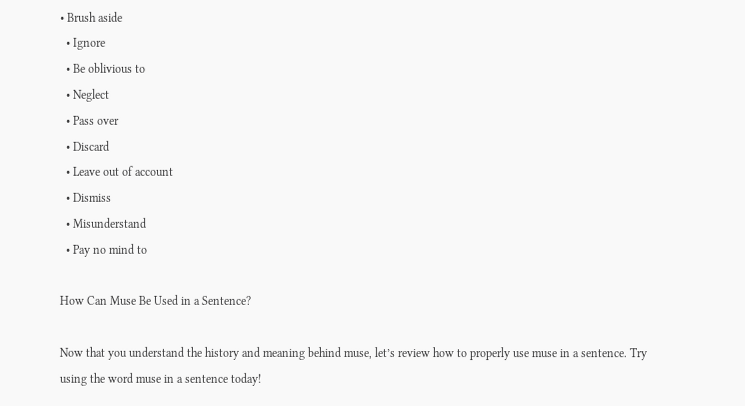• Brush aside
  • Ignore
  • Be oblivious to
  • Neglect
  • Pass over
  • Discard
  • Leave out of account
  • Dismiss
  • Misunderstand
  • Pay no mind to

How Can Muse Be Used in a Sentence?

Now that you understand the history and meaning behind muse, let’s review how to properly use muse in a sentence. Try using the word muse in a sentence today!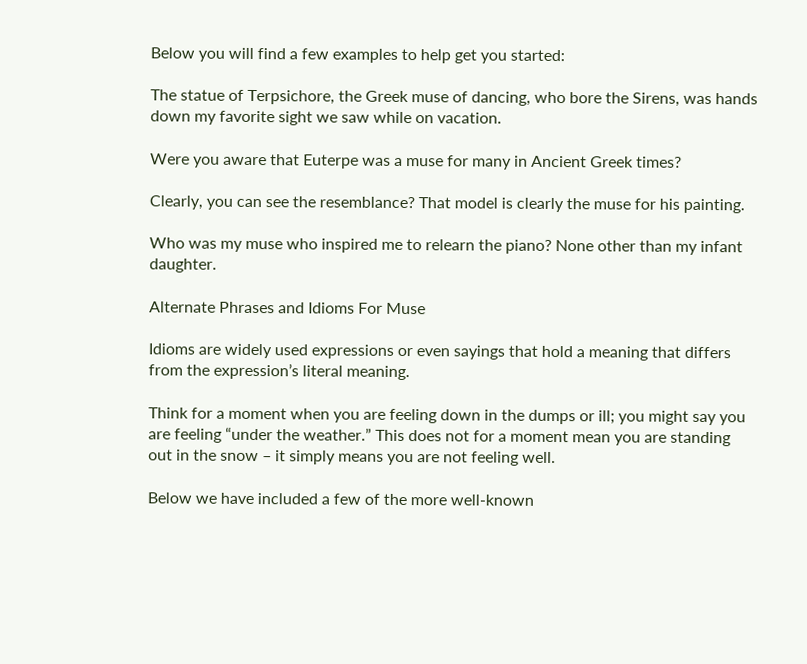Below you will find a few examples to help get you started:

The statue of Terpsichore, the Greek muse of dancing, who bore the Sirens, was hands down my favorite sight we saw while on vacation.

Were you aware that Euterpe was a muse for many in Ancient Greek times?

Clearly, you can see the resemblance? That model is clearly the muse for his painting.

Who was my muse who inspired me to relearn the piano? None other than my infant daughter.

Alternate Phrases and Idioms For Muse

Idioms are widely used expressions or even sayings that hold a meaning that differs from the expression’s literal meaning.

Think for a moment when you are feeling down in the dumps or ill; you might say you are feeling “under the weather.” This does not for a moment mean you are standing out in the snow – it simply means you are not feeling well.

Below we have included a few of the more well-known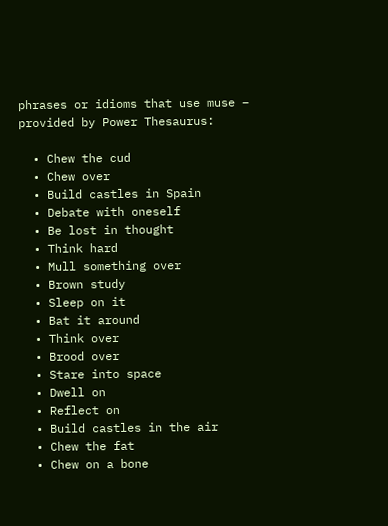phrases or idioms that use muse – provided by Power Thesaurus:

  • Chew the cud
  • Chew over
  • Build castles in Spain
  • Debate with oneself
  • Be lost in thought
  • Think hard
  • Mull something over
  • Brown study
  • Sleep on it
  • Bat it around
  • Think over
  • Brood over
  • Stare into space
  • Dwell on
  • Reflect on
  • Build castles in the air
  • Chew the fat
  • Chew on a bone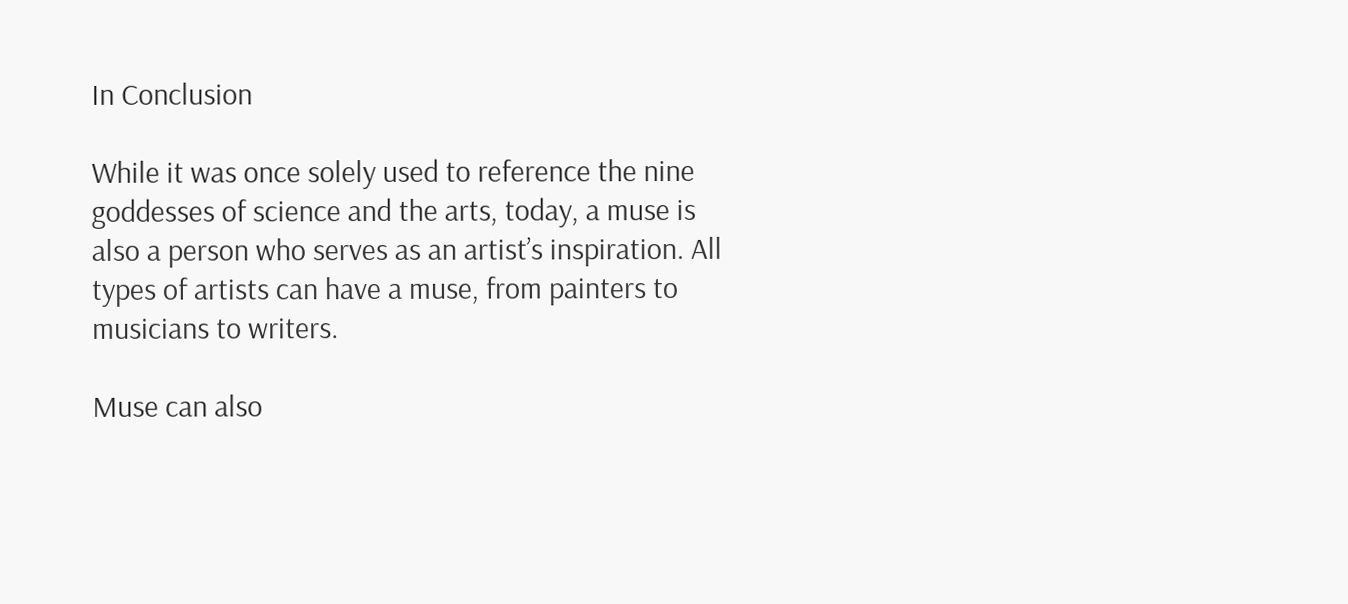In Conclusion

While it was once solely used to reference the nine goddesses of science and the arts, today, a muse is also a person who serves as an artist’s inspiration. All types of artists can have a muse, from painters to musicians to writers.

Muse can also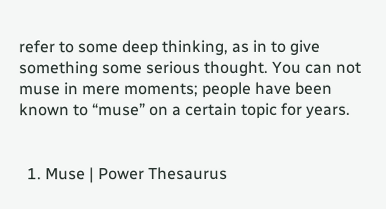refer to some deep thinking, as in to give something some serious thought. You can not muse in mere moments; people have been known to “muse” on a certain topic for years.


  1. Muse | Power Thesaurus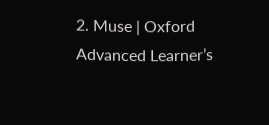2. Muse | Oxford Advanced Learner’s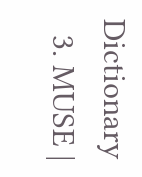Dictionary
  3. MUSE |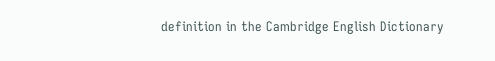definition in the Cambridge English Dictionary